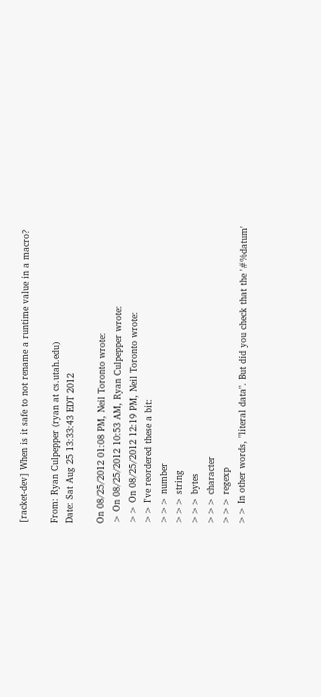[racket-dev] When is it safe to not rename a runtime value in a macro?

From: Ryan Culpepper (ryan at cs.utah.edu)
Date: Sat Aug 25 13:33:43 EDT 2012

On 08/25/2012 01:08 PM, Neil Toronto wrote:
> On 08/25/2012 10:53 AM, Ryan Culpepper wrote:
>> On 08/25/2012 12:19 PM, Neil Toronto wrote:
>> I've reordered these a bit:
>>> number
>>> string
>>> bytes
>>> character
>>> regexp
>> In other words, "literal data". But did you check that the '#%datum'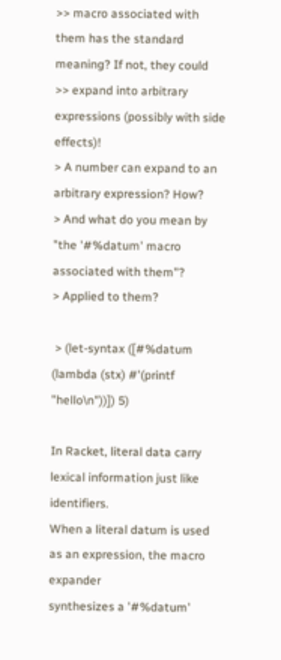>> macro associated with them has the standard meaning? If not, they could
>> expand into arbitrary expressions (possibly with side effects)!
> A number can expand to an arbitrary expression? How?
> And what do you mean by "the '#%datum' macro associated with them"?
> Applied to them?

 > (let-syntax ([#%datum (lambda (stx) #'(printf "hello\n"))]) 5)

In Racket, literal data carry lexical information just like identifiers.
When a literal datum is used as an expression, the macro expander
synthesizes a '#%datum'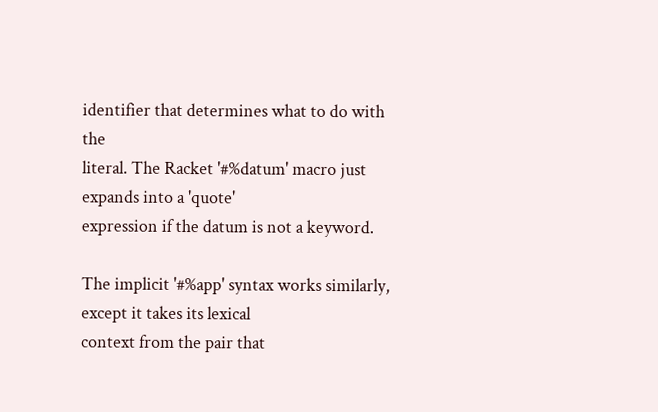identifier that determines what to do with the
literal. The Racket '#%datum' macro just expands into a 'quote'
expression if the datum is not a keyword.

The implicit '#%app' syntax works similarly, except it takes its lexical
context from the pair that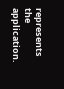represents the application.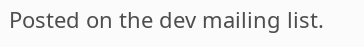Posted on the dev mailing list.